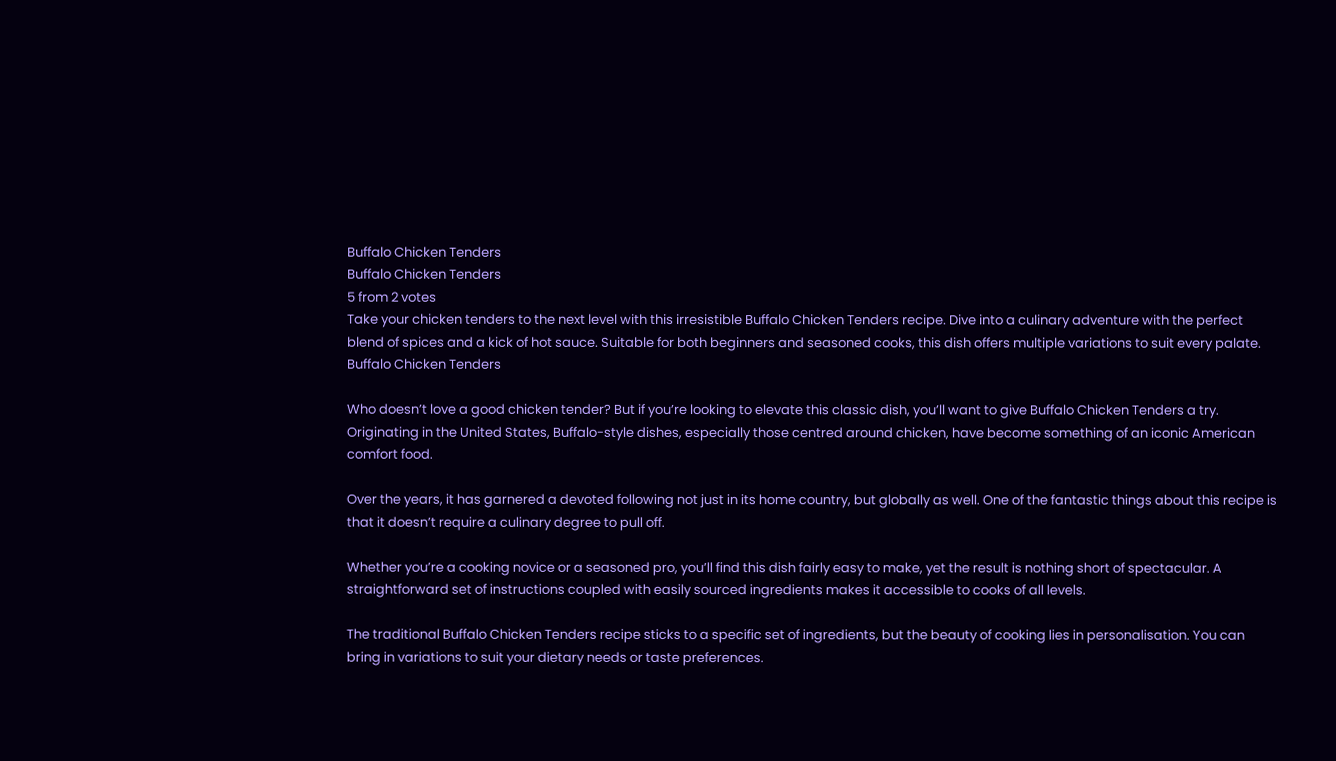Buffalo Chicken Tenders
Buffalo Chicken Tenders
5 from 2 votes
Take your chicken tenders to the next level with this irresistible Buffalo Chicken Tenders recipe. Dive into a culinary adventure with the perfect blend of spices and a kick of hot sauce. Suitable for both beginners and seasoned cooks, this dish offers multiple variations to suit every palate.
Buffalo Chicken Tenders

Who doesn’t love a good chicken tender? But if you’re looking to elevate this classic dish, you’ll want to give Buffalo Chicken Tenders a try. Originating in the United States, Buffalo-style dishes, especially those centred around chicken, have become something of an iconic American comfort food.

Over the years, it has garnered a devoted following not just in its home country, but globally as well. One of the fantastic things about this recipe is that it doesn’t require a culinary degree to pull off.

Whether you’re a cooking novice or a seasoned pro, you’ll find this dish fairly easy to make, yet the result is nothing short of spectacular. A straightforward set of instructions coupled with easily sourced ingredients makes it accessible to cooks of all levels.

The traditional Buffalo Chicken Tenders recipe sticks to a specific set of ingredients, but the beauty of cooking lies in personalisation. You can bring in variations to suit your dietary needs or taste preferences.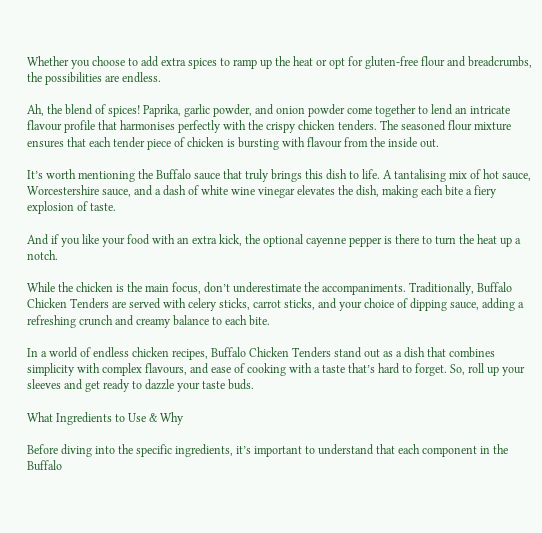Whether you choose to add extra spices to ramp up the heat or opt for gluten-free flour and breadcrumbs, the possibilities are endless.

Ah, the blend of spices! Paprika, garlic powder, and onion powder come together to lend an intricate flavour profile that harmonises perfectly with the crispy chicken tenders. The seasoned flour mixture ensures that each tender piece of chicken is bursting with flavour from the inside out.

It’s worth mentioning the Buffalo sauce that truly brings this dish to life. A tantalising mix of hot sauce, Worcestershire sauce, and a dash of white wine vinegar elevates the dish, making each bite a fiery explosion of taste.

And if you like your food with an extra kick, the optional cayenne pepper is there to turn the heat up a notch.

While the chicken is the main focus, don’t underestimate the accompaniments. Traditionally, Buffalo Chicken Tenders are served with celery sticks, carrot sticks, and your choice of dipping sauce, adding a refreshing crunch and creamy balance to each bite.

In a world of endless chicken recipes, Buffalo Chicken Tenders stand out as a dish that combines simplicity with complex flavours, and ease of cooking with a taste that’s hard to forget. So, roll up your sleeves and get ready to dazzle your taste buds.

What Ingredients to Use & Why

Before diving into the specific ingredients, it’s important to understand that each component in the Buffalo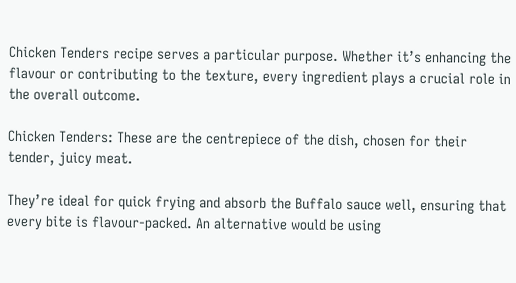Chicken Tenders recipe serves a particular purpose. Whether it’s enhancing the flavour or contributing to the texture, every ingredient plays a crucial role in the overall outcome.

Chicken Tenders: These are the centrepiece of the dish, chosen for their tender, juicy meat.

They’re ideal for quick frying and absorb the Buffalo sauce well, ensuring that every bite is flavour-packed. An alternative would be using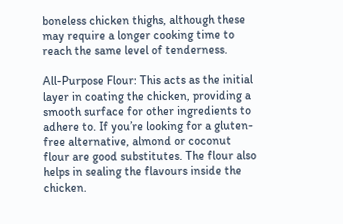boneless chicken thighs, although these may require a longer cooking time to reach the same level of tenderness.

All-Purpose Flour: This acts as the initial layer in coating the chicken, providing a smooth surface for other ingredients to adhere to. If you’re looking for a gluten-free alternative, almond or coconut flour are good substitutes. The flour also helps in sealing the flavours inside the chicken.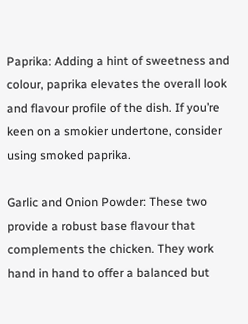Paprika: Adding a hint of sweetness and colour, paprika elevates the overall look and flavour profile of the dish. If you’re keen on a smokier undertone, consider using smoked paprika.

Garlic and Onion Powder: These two provide a robust base flavour that complements the chicken. They work hand in hand to offer a balanced but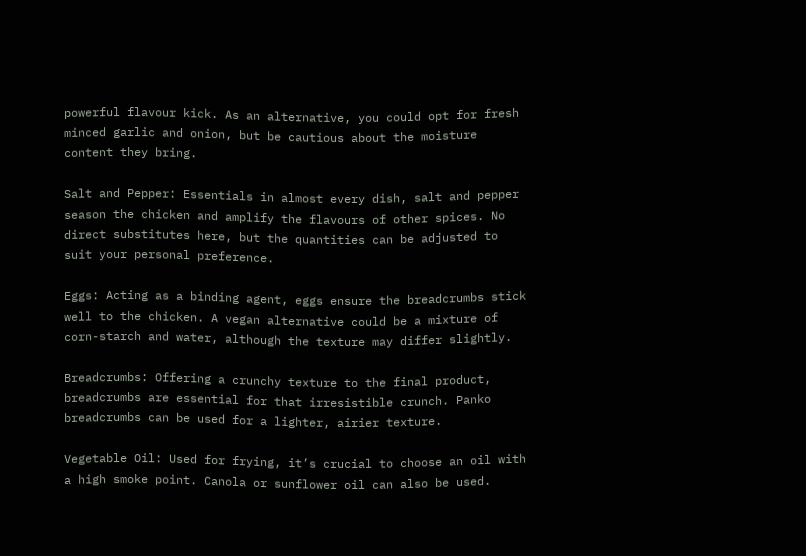powerful flavour kick. As an alternative, you could opt for fresh minced garlic and onion, but be cautious about the moisture content they bring.

Salt and Pepper: Essentials in almost every dish, salt and pepper season the chicken and amplify the flavours of other spices. No direct substitutes here, but the quantities can be adjusted to suit your personal preference.

Eggs: Acting as a binding agent, eggs ensure the breadcrumbs stick well to the chicken. A vegan alternative could be a mixture of corn-starch and water, although the texture may differ slightly.

Breadcrumbs: Offering a crunchy texture to the final product, breadcrumbs are essential for that irresistible crunch. Panko breadcrumbs can be used for a lighter, airier texture.

Vegetable Oil: Used for frying, it’s crucial to choose an oil with a high smoke point. Canola or sunflower oil can also be used.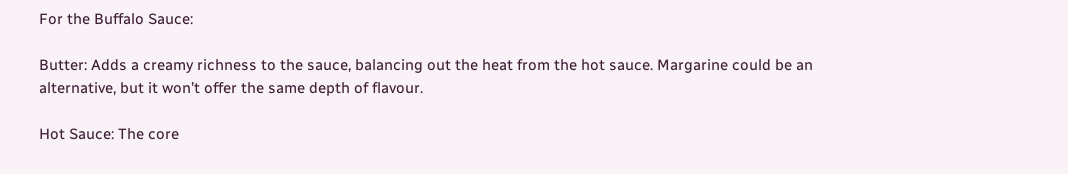For the Buffalo Sauce:

Butter: Adds a creamy richness to the sauce, balancing out the heat from the hot sauce. Margarine could be an alternative, but it won’t offer the same depth of flavour.

Hot Sauce: The core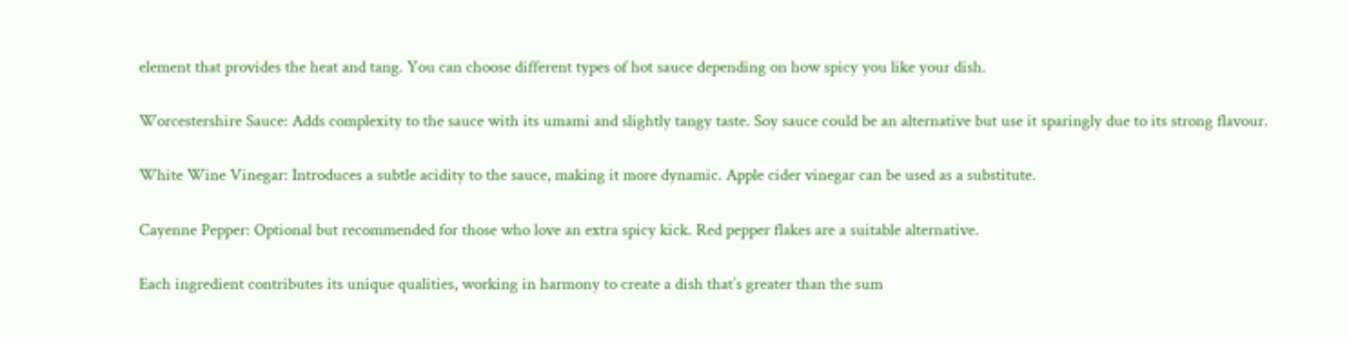element that provides the heat and tang. You can choose different types of hot sauce depending on how spicy you like your dish.

Worcestershire Sauce: Adds complexity to the sauce with its umami and slightly tangy taste. Soy sauce could be an alternative but use it sparingly due to its strong flavour.

White Wine Vinegar: Introduces a subtle acidity to the sauce, making it more dynamic. Apple cider vinegar can be used as a substitute.

Cayenne Pepper: Optional but recommended for those who love an extra spicy kick. Red pepper flakes are a suitable alternative.

Each ingredient contributes its unique qualities, working in harmony to create a dish that’s greater than the sum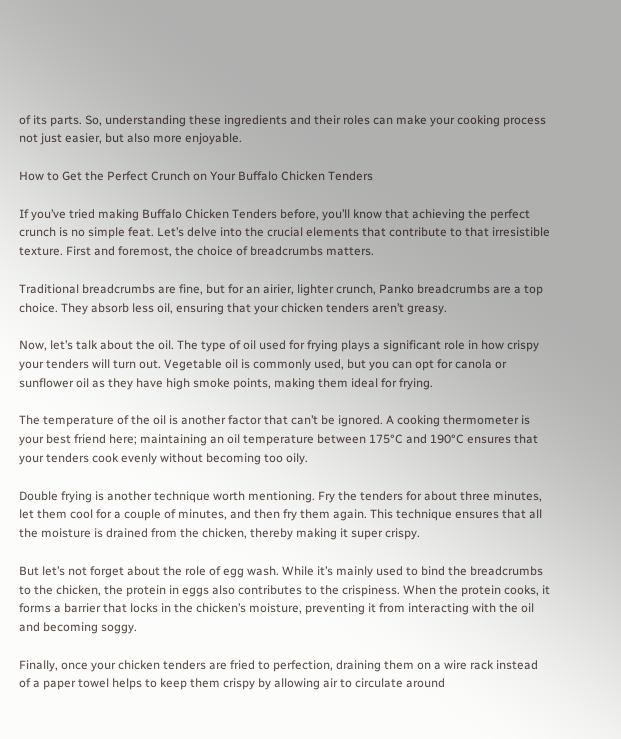of its parts. So, understanding these ingredients and their roles can make your cooking process not just easier, but also more enjoyable.

How to Get the Perfect Crunch on Your Buffalo Chicken Tenders

If you’ve tried making Buffalo Chicken Tenders before, you’ll know that achieving the perfect crunch is no simple feat. Let’s delve into the crucial elements that contribute to that irresistible texture. First and foremost, the choice of breadcrumbs matters.

Traditional breadcrumbs are fine, but for an airier, lighter crunch, Panko breadcrumbs are a top choice. They absorb less oil, ensuring that your chicken tenders aren’t greasy.

Now, let’s talk about the oil. The type of oil used for frying plays a significant role in how crispy your tenders will turn out. Vegetable oil is commonly used, but you can opt for canola or sunflower oil as they have high smoke points, making them ideal for frying.

The temperature of the oil is another factor that can’t be ignored. A cooking thermometer is your best friend here; maintaining an oil temperature between 175°C and 190°C ensures that your tenders cook evenly without becoming too oily.

Double frying is another technique worth mentioning. Fry the tenders for about three minutes, let them cool for a couple of minutes, and then fry them again. This technique ensures that all the moisture is drained from the chicken, thereby making it super crispy.

But let’s not forget about the role of egg wash. While it’s mainly used to bind the breadcrumbs to the chicken, the protein in eggs also contributes to the crispiness. When the protein cooks, it forms a barrier that locks in the chicken’s moisture, preventing it from interacting with the oil and becoming soggy.

Finally, once your chicken tenders are fried to perfection, draining them on a wire rack instead of a paper towel helps to keep them crispy by allowing air to circulate around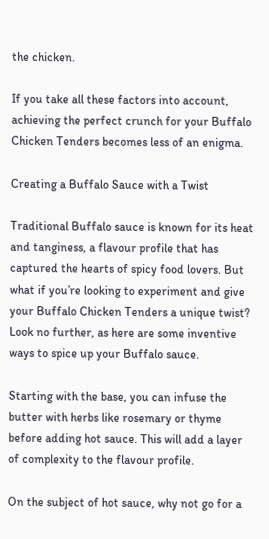the chicken.

If you take all these factors into account, achieving the perfect crunch for your Buffalo Chicken Tenders becomes less of an enigma.

Creating a Buffalo Sauce with a Twist

Traditional Buffalo sauce is known for its heat and tanginess, a flavour profile that has captured the hearts of spicy food lovers. But what if you’re looking to experiment and give your Buffalo Chicken Tenders a unique twist? Look no further, as here are some inventive ways to spice up your Buffalo sauce.

Starting with the base, you can infuse the butter with herbs like rosemary or thyme before adding hot sauce. This will add a layer of complexity to the flavour profile.

On the subject of hot sauce, why not go for a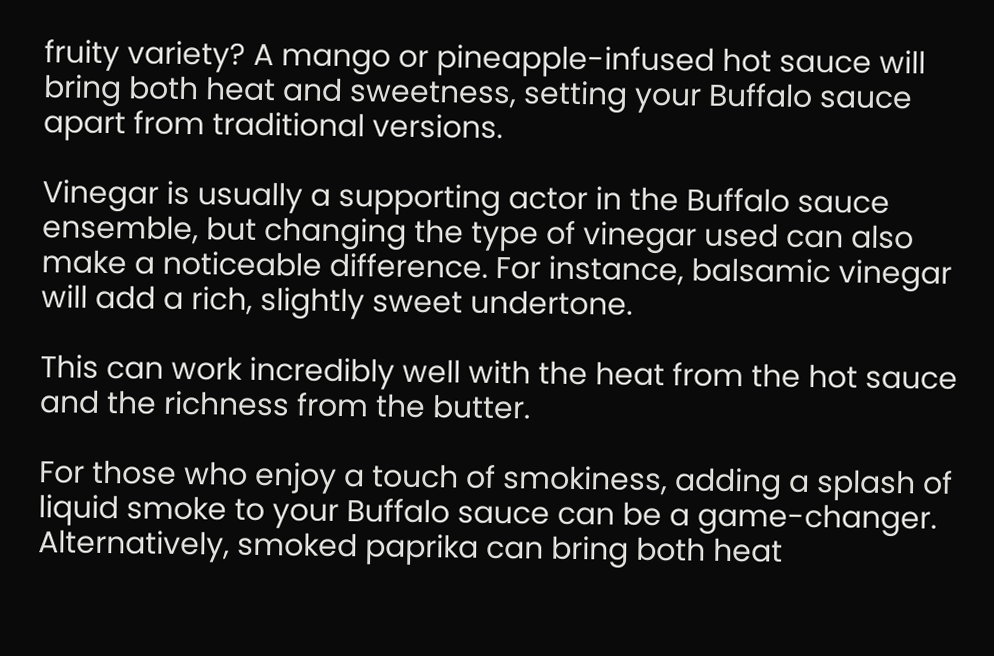fruity variety? A mango or pineapple-infused hot sauce will bring both heat and sweetness, setting your Buffalo sauce apart from traditional versions.

Vinegar is usually a supporting actor in the Buffalo sauce ensemble, but changing the type of vinegar used can also make a noticeable difference. For instance, balsamic vinegar will add a rich, slightly sweet undertone.

This can work incredibly well with the heat from the hot sauce and the richness from the butter.

For those who enjoy a touch of smokiness, adding a splash of liquid smoke to your Buffalo sauce can be a game-changer. Alternatively, smoked paprika can bring both heat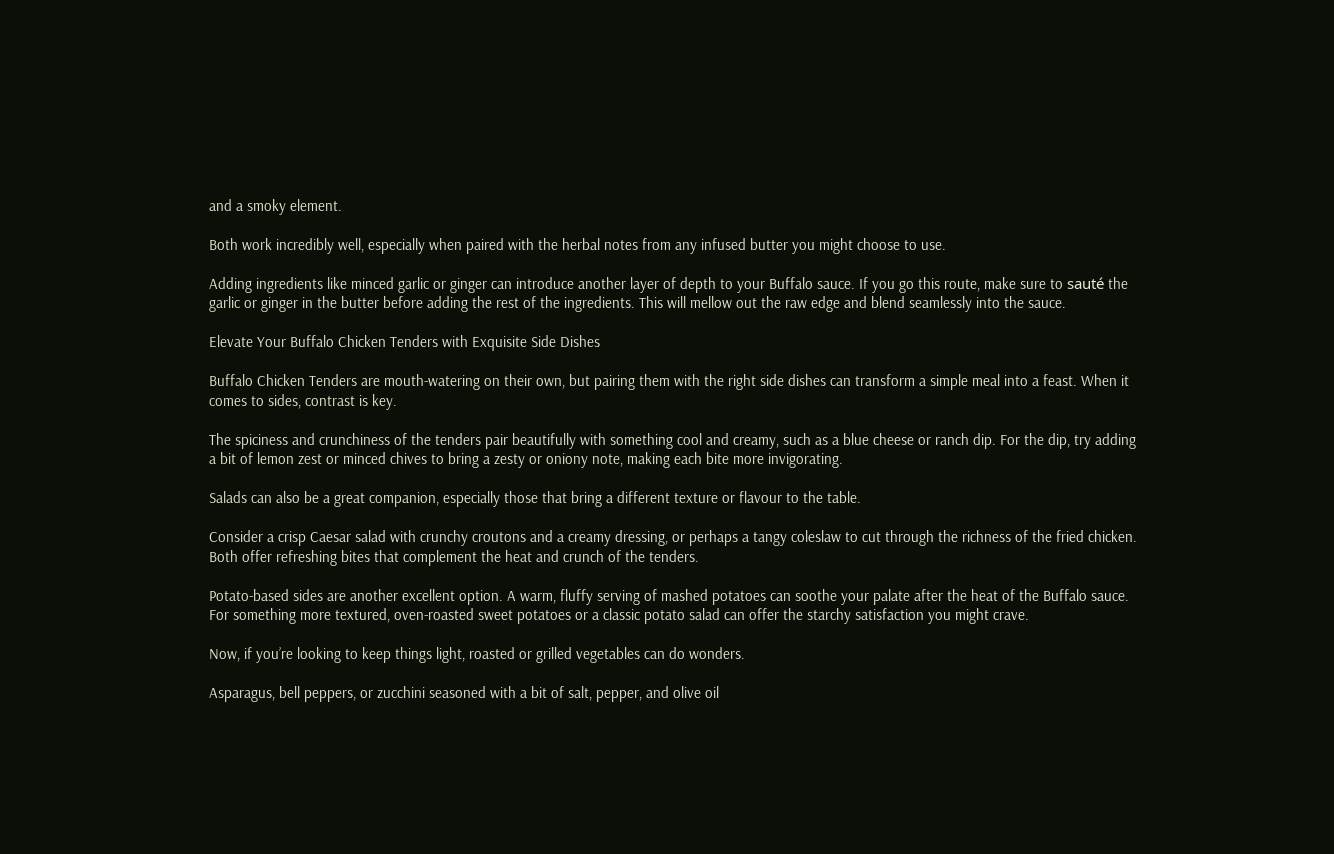and a smoky element.

Both work incredibly well, especially when paired with the herbal notes from any infused butter you might choose to use.

Adding ingredients like minced garlic or ginger can introduce another layer of depth to your Buffalo sauce. If you go this route, make sure to sauté the garlic or ginger in the butter before adding the rest of the ingredients. This will mellow out the raw edge and blend seamlessly into the sauce.

Elevate Your Buffalo Chicken Tenders with Exquisite Side Dishes

Buffalo Chicken Tenders are mouth-watering on their own, but pairing them with the right side dishes can transform a simple meal into a feast. When it comes to sides, contrast is key.

The spiciness and crunchiness of the tenders pair beautifully with something cool and creamy, such as a blue cheese or ranch dip. For the dip, try adding a bit of lemon zest or minced chives to bring a zesty or oniony note, making each bite more invigorating.

Salads can also be a great companion, especially those that bring a different texture or flavour to the table.

Consider a crisp Caesar salad with crunchy croutons and a creamy dressing, or perhaps a tangy coleslaw to cut through the richness of the fried chicken. Both offer refreshing bites that complement the heat and crunch of the tenders.

Potato-based sides are another excellent option. A warm, fluffy serving of mashed potatoes can soothe your palate after the heat of the Buffalo sauce. For something more textured, oven-roasted sweet potatoes or a classic potato salad can offer the starchy satisfaction you might crave.

Now, if you’re looking to keep things light, roasted or grilled vegetables can do wonders.

Asparagus, bell peppers, or zucchini seasoned with a bit of salt, pepper, and olive oil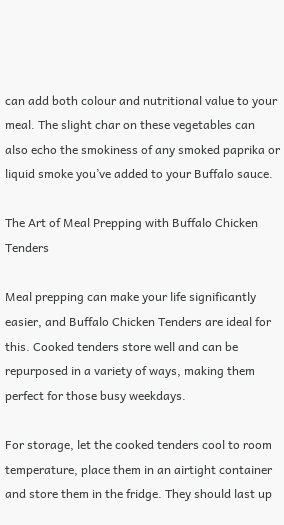can add both colour and nutritional value to your meal. The slight char on these vegetables can also echo the smokiness of any smoked paprika or liquid smoke you’ve added to your Buffalo sauce.

The Art of Meal Prepping with Buffalo Chicken Tenders

Meal prepping can make your life significantly easier, and Buffalo Chicken Tenders are ideal for this. Cooked tenders store well and can be repurposed in a variety of ways, making them perfect for those busy weekdays.

For storage, let the cooked tenders cool to room temperature, place them in an airtight container and store them in the fridge. They should last up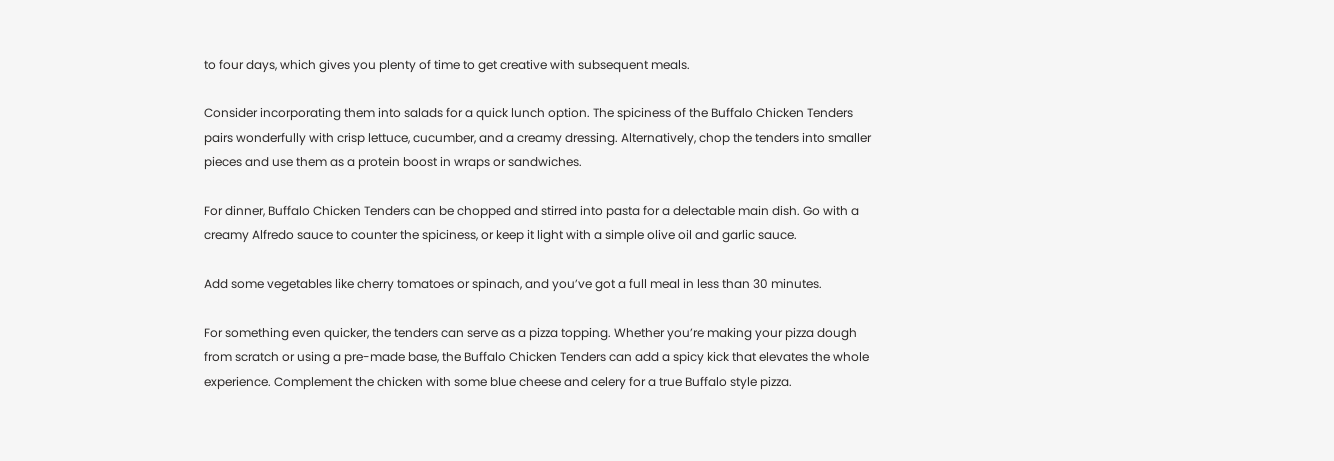to four days, which gives you plenty of time to get creative with subsequent meals.

Consider incorporating them into salads for a quick lunch option. The spiciness of the Buffalo Chicken Tenders pairs wonderfully with crisp lettuce, cucumber, and a creamy dressing. Alternatively, chop the tenders into smaller pieces and use them as a protein boost in wraps or sandwiches.

For dinner, Buffalo Chicken Tenders can be chopped and stirred into pasta for a delectable main dish. Go with a creamy Alfredo sauce to counter the spiciness, or keep it light with a simple olive oil and garlic sauce.

Add some vegetables like cherry tomatoes or spinach, and you’ve got a full meal in less than 30 minutes.

For something even quicker, the tenders can serve as a pizza topping. Whether you’re making your pizza dough from scratch or using a pre-made base, the Buffalo Chicken Tenders can add a spicy kick that elevates the whole experience. Complement the chicken with some blue cheese and celery for a true Buffalo style pizza.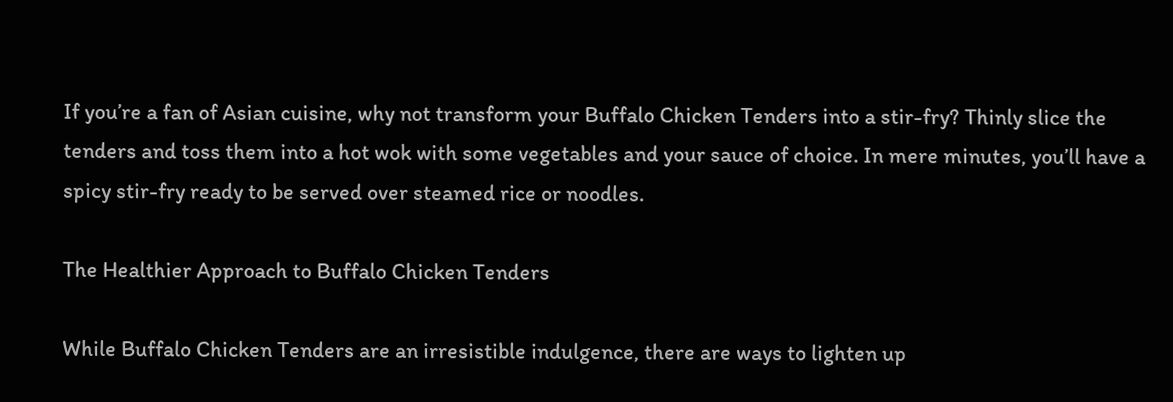If you’re a fan of Asian cuisine, why not transform your Buffalo Chicken Tenders into a stir-fry? Thinly slice the tenders and toss them into a hot wok with some vegetables and your sauce of choice. In mere minutes, you’ll have a spicy stir-fry ready to be served over steamed rice or noodles.

The Healthier Approach to Buffalo Chicken Tenders

While Buffalo Chicken Tenders are an irresistible indulgence, there are ways to lighten up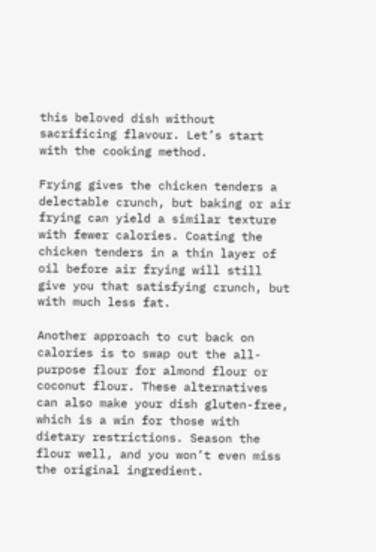this beloved dish without sacrificing flavour. Let’s start with the cooking method.

Frying gives the chicken tenders a delectable crunch, but baking or air frying can yield a similar texture with fewer calories. Coating the chicken tenders in a thin layer of oil before air frying will still give you that satisfying crunch, but with much less fat.

Another approach to cut back on calories is to swap out the all-purpose flour for almond flour or coconut flour. These alternatives can also make your dish gluten-free, which is a win for those with dietary restrictions. Season the flour well, and you won’t even miss the original ingredient.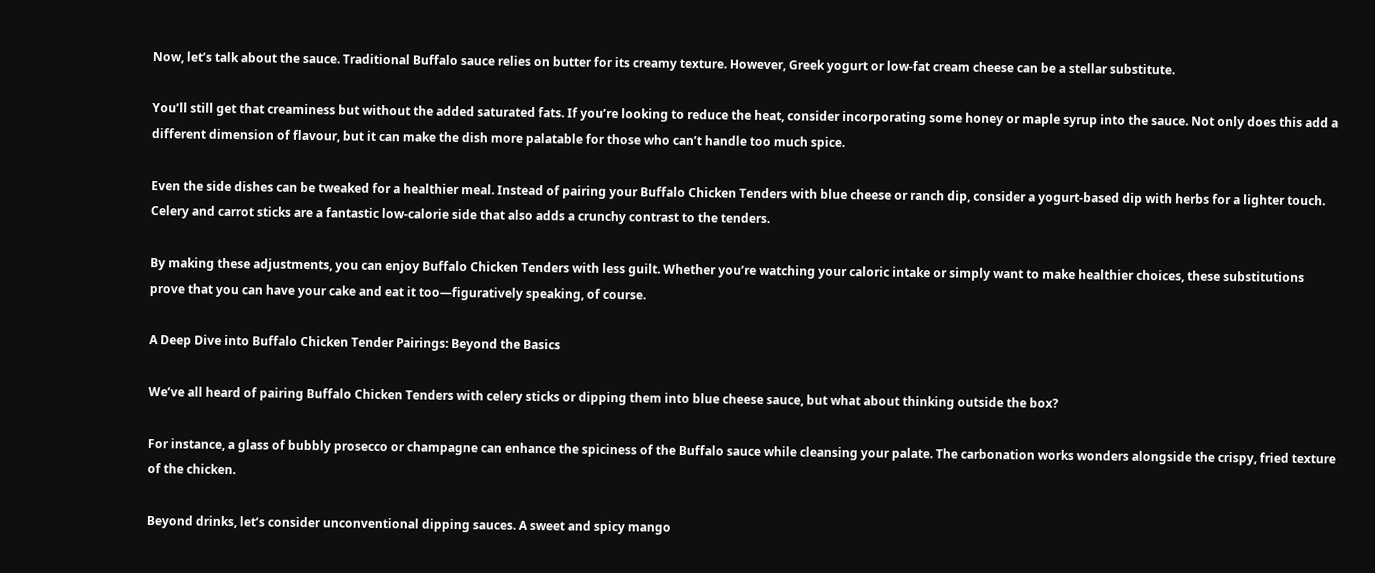Now, let’s talk about the sauce. Traditional Buffalo sauce relies on butter for its creamy texture. However, Greek yogurt or low-fat cream cheese can be a stellar substitute.

You’ll still get that creaminess but without the added saturated fats. If you’re looking to reduce the heat, consider incorporating some honey or maple syrup into the sauce. Not only does this add a different dimension of flavour, but it can make the dish more palatable for those who can’t handle too much spice.

Even the side dishes can be tweaked for a healthier meal. Instead of pairing your Buffalo Chicken Tenders with blue cheese or ranch dip, consider a yogurt-based dip with herbs for a lighter touch. Celery and carrot sticks are a fantastic low-calorie side that also adds a crunchy contrast to the tenders.

By making these adjustments, you can enjoy Buffalo Chicken Tenders with less guilt. Whether you’re watching your caloric intake or simply want to make healthier choices, these substitutions prove that you can have your cake and eat it too—figuratively speaking, of course.

A Deep Dive into Buffalo Chicken Tender Pairings: Beyond the Basics

We’ve all heard of pairing Buffalo Chicken Tenders with celery sticks or dipping them into blue cheese sauce, but what about thinking outside the box?

For instance, a glass of bubbly prosecco or champagne can enhance the spiciness of the Buffalo sauce while cleansing your palate. The carbonation works wonders alongside the crispy, fried texture of the chicken.

Beyond drinks, let’s consider unconventional dipping sauces. A sweet and spicy mango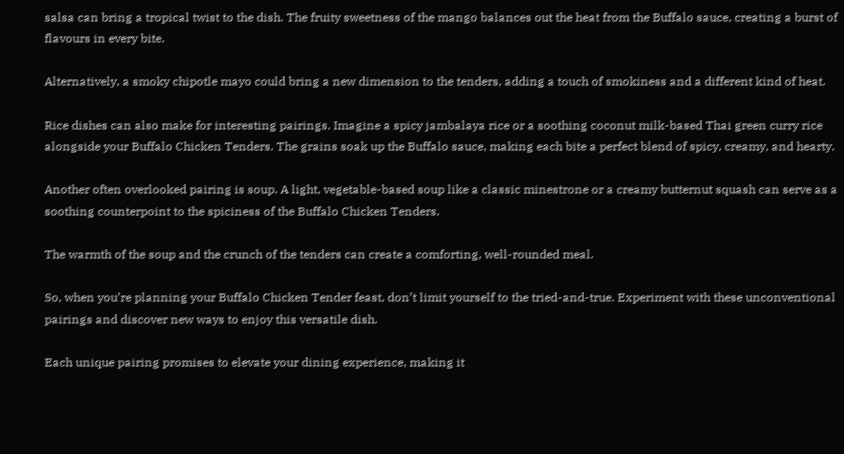salsa can bring a tropical twist to the dish. The fruity sweetness of the mango balances out the heat from the Buffalo sauce, creating a burst of flavours in every bite.

Alternatively, a smoky chipotle mayo could bring a new dimension to the tenders, adding a touch of smokiness and a different kind of heat.

Rice dishes can also make for interesting pairings. Imagine a spicy jambalaya rice or a soothing coconut milk-based Thai green curry rice alongside your Buffalo Chicken Tenders. The grains soak up the Buffalo sauce, making each bite a perfect blend of spicy, creamy, and hearty.

Another often overlooked pairing is soup. A light, vegetable-based soup like a classic minestrone or a creamy butternut squash can serve as a soothing counterpoint to the spiciness of the Buffalo Chicken Tenders.

The warmth of the soup and the crunch of the tenders can create a comforting, well-rounded meal.

So, when you’re planning your Buffalo Chicken Tender feast, don’t limit yourself to the tried-and-true. Experiment with these unconventional pairings and discover new ways to enjoy this versatile dish.

Each unique pairing promises to elevate your dining experience, making it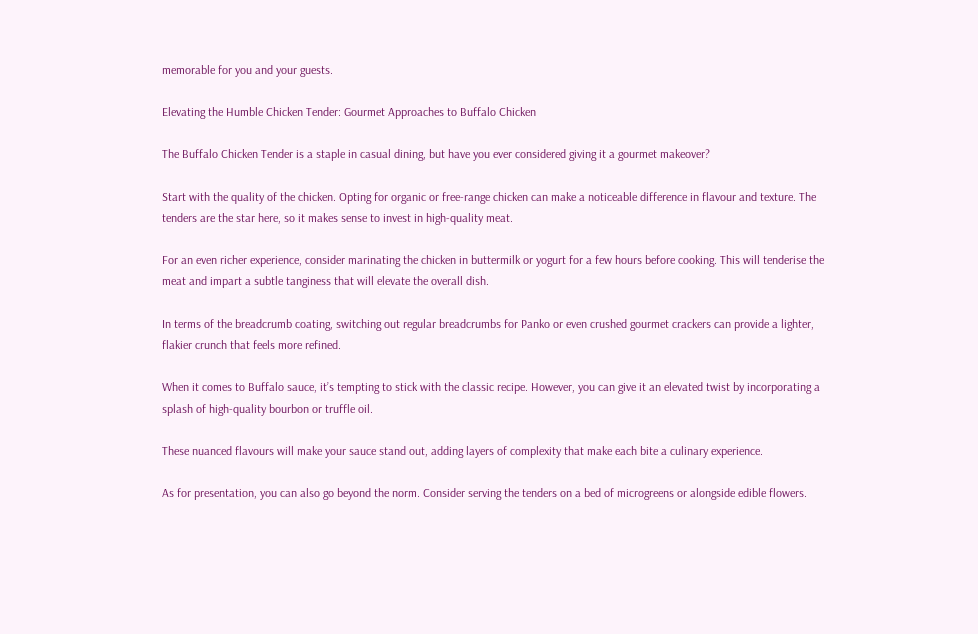memorable for you and your guests.

Elevating the Humble Chicken Tender: Gourmet Approaches to Buffalo Chicken

The Buffalo Chicken Tender is a staple in casual dining, but have you ever considered giving it a gourmet makeover?

Start with the quality of the chicken. Opting for organic or free-range chicken can make a noticeable difference in flavour and texture. The tenders are the star here, so it makes sense to invest in high-quality meat.

For an even richer experience, consider marinating the chicken in buttermilk or yogurt for a few hours before cooking. This will tenderise the meat and impart a subtle tanginess that will elevate the overall dish.

In terms of the breadcrumb coating, switching out regular breadcrumbs for Panko or even crushed gourmet crackers can provide a lighter, flakier crunch that feels more refined.

When it comes to Buffalo sauce, it’s tempting to stick with the classic recipe. However, you can give it an elevated twist by incorporating a splash of high-quality bourbon or truffle oil.

These nuanced flavours will make your sauce stand out, adding layers of complexity that make each bite a culinary experience.

As for presentation, you can also go beyond the norm. Consider serving the tenders on a bed of microgreens or alongside edible flowers.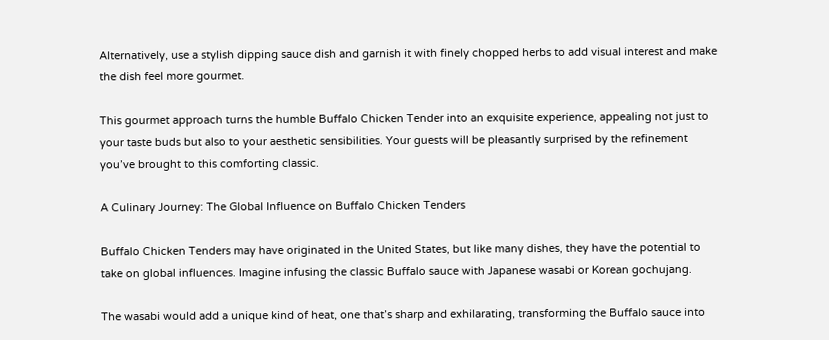Alternatively, use a stylish dipping sauce dish and garnish it with finely chopped herbs to add visual interest and make the dish feel more gourmet.

This gourmet approach turns the humble Buffalo Chicken Tender into an exquisite experience, appealing not just to your taste buds but also to your aesthetic sensibilities. Your guests will be pleasantly surprised by the refinement you’ve brought to this comforting classic.

A Culinary Journey: The Global Influence on Buffalo Chicken Tenders

Buffalo Chicken Tenders may have originated in the United States, but like many dishes, they have the potential to take on global influences. Imagine infusing the classic Buffalo sauce with Japanese wasabi or Korean gochujang.

The wasabi would add a unique kind of heat, one that’s sharp and exhilarating, transforming the Buffalo sauce into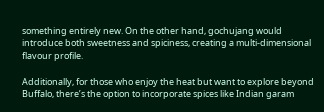something entirely new. On the other hand, gochujang would introduce both sweetness and spiciness, creating a multi-dimensional flavour profile.

Additionally, for those who enjoy the heat but want to explore beyond Buffalo, there’s the option to incorporate spices like Indian garam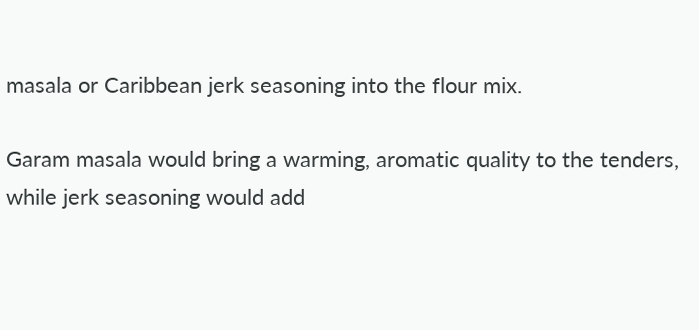masala or Caribbean jerk seasoning into the flour mix.

Garam masala would bring a warming, aromatic quality to the tenders, while jerk seasoning would add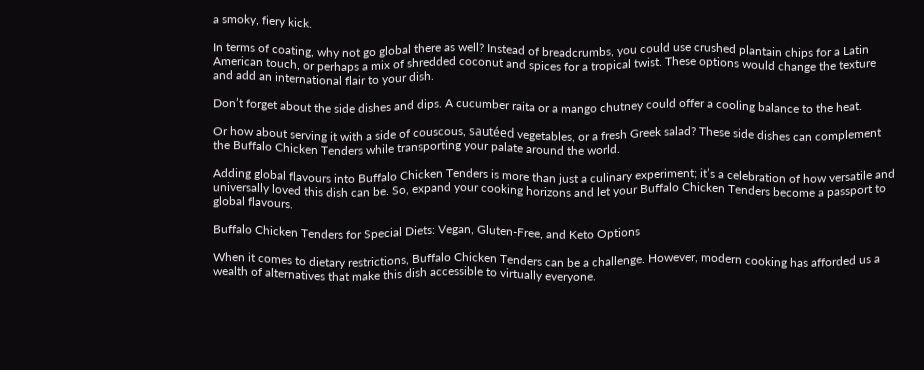a smoky, fiery kick.

In terms of coating, why not go global there as well? Instead of breadcrumbs, you could use crushed plantain chips for a Latin American touch, or perhaps a mix of shredded coconut and spices for a tropical twist. These options would change the texture and add an international flair to your dish.

Don’t forget about the side dishes and dips. A cucumber raita or a mango chutney could offer a cooling balance to the heat.

Or how about serving it with a side of couscous, sautéed vegetables, or a fresh Greek salad? These side dishes can complement the Buffalo Chicken Tenders while transporting your palate around the world.

Adding global flavours into Buffalo Chicken Tenders is more than just a culinary experiment; it’s a celebration of how versatile and universally loved this dish can be. So, expand your cooking horizons and let your Buffalo Chicken Tenders become a passport to global flavours.

Buffalo Chicken Tenders for Special Diets: Vegan, Gluten-Free, and Keto Options

When it comes to dietary restrictions, Buffalo Chicken Tenders can be a challenge. However, modern cooking has afforded us a wealth of alternatives that make this dish accessible to virtually everyone.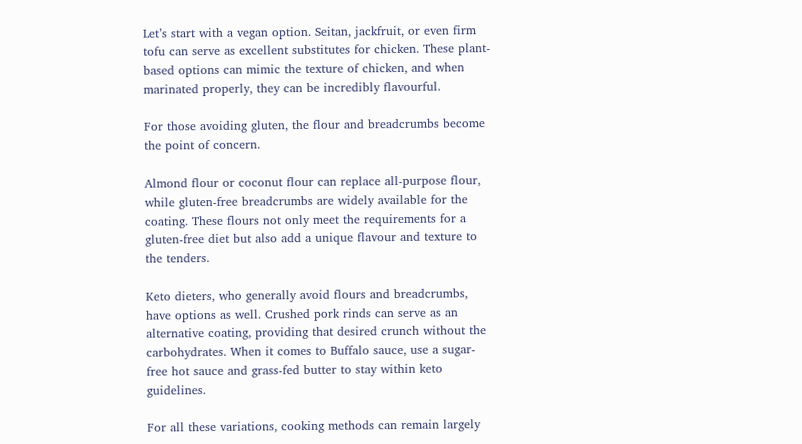Let’s start with a vegan option. Seitan, jackfruit, or even firm tofu can serve as excellent substitutes for chicken. These plant-based options can mimic the texture of chicken, and when marinated properly, they can be incredibly flavourful.

For those avoiding gluten, the flour and breadcrumbs become the point of concern.

Almond flour or coconut flour can replace all-purpose flour, while gluten-free breadcrumbs are widely available for the coating. These flours not only meet the requirements for a gluten-free diet but also add a unique flavour and texture to the tenders.

Keto dieters, who generally avoid flours and breadcrumbs, have options as well. Crushed pork rinds can serve as an alternative coating, providing that desired crunch without the carbohydrates. When it comes to Buffalo sauce, use a sugar-free hot sauce and grass-fed butter to stay within keto guidelines.

For all these variations, cooking methods can remain largely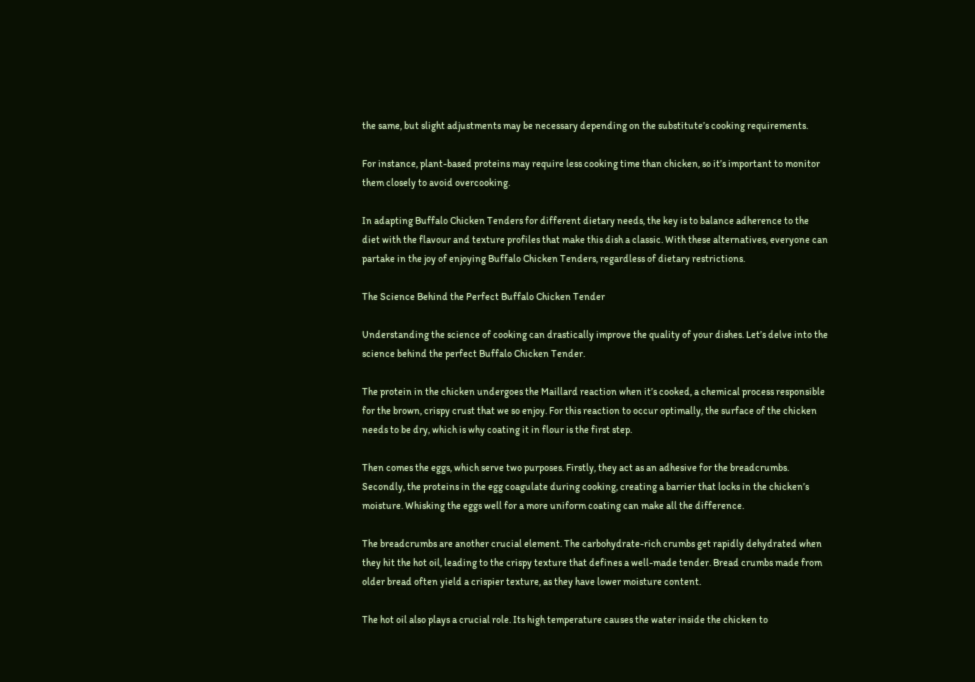the same, but slight adjustments may be necessary depending on the substitute’s cooking requirements.

For instance, plant-based proteins may require less cooking time than chicken, so it’s important to monitor them closely to avoid overcooking.

In adapting Buffalo Chicken Tenders for different dietary needs, the key is to balance adherence to the diet with the flavour and texture profiles that make this dish a classic. With these alternatives, everyone can partake in the joy of enjoying Buffalo Chicken Tenders, regardless of dietary restrictions.

The Science Behind the Perfect Buffalo Chicken Tender

Understanding the science of cooking can drastically improve the quality of your dishes. Let’s delve into the science behind the perfect Buffalo Chicken Tender.

The protein in the chicken undergoes the Maillard reaction when it’s cooked, a chemical process responsible for the brown, crispy crust that we so enjoy. For this reaction to occur optimally, the surface of the chicken needs to be dry, which is why coating it in flour is the first step.

Then comes the eggs, which serve two purposes. Firstly, they act as an adhesive for the breadcrumbs. Secondly, the proteins in the egg coagulate during cooking, creating a barrier that locks in the chicken’s moisture. Whisking the eggs well for a more uniform coating can make all the difference.

The breadcrumbs are another crucial element. The carbohydrate-rich crumbs get rapidly dehydrated when they hit the hot oil, leading to the crispy texture that defines a well-made tender. Bread crumbs made from older bread often yield a crispier texture, as they have lower moisture content.

The hot oil also plays a crucial role. Its high temperature causes the water inside the chicken to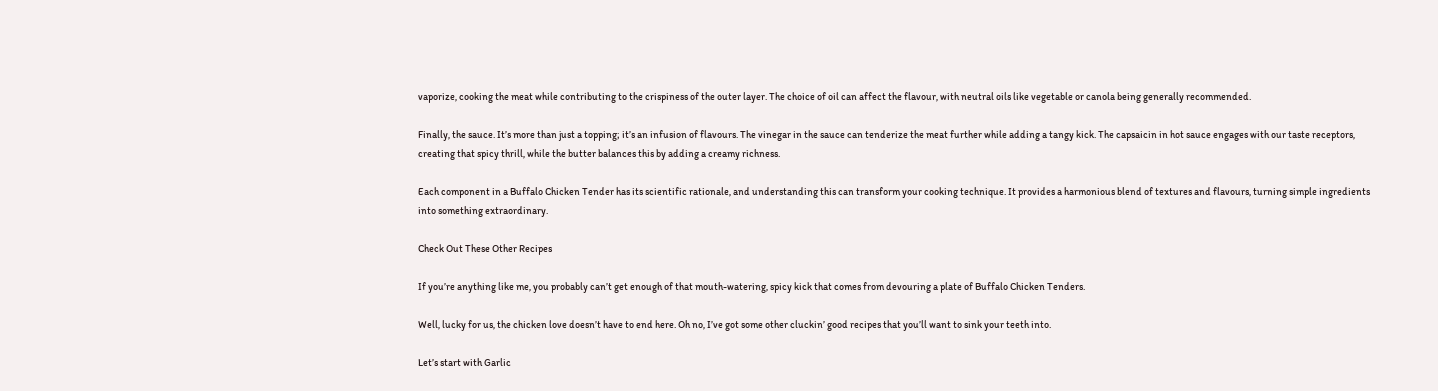vaporize, cooking the meat while contributing to the crispiness of the outer layer. The choice of oil can affect the flavour, with neutral oils like vegetable or canola being generally recommended.

Finally, the sauce. It’s more than just a topping; it’s an infusion of flavours. The vinegar in the sauce can tenderize the meat further while adding a tangy kick. The capsaicin in hot sauce engages with our taste receptors, creating that spicy thrill, while the butter balances this by adding a creamy richness.

Each component in a Buffalo Chicken Tender has its scientific rationale, and understanding this can transform your cooking technique. It provides a harmonious blend of textures and flavours, turning simple ingredients into something extraordinary.

Check Out These Other Recipes

If you’re anything like me, you probably can’t get enough of that mouth-watering, spicy kick that comes from devouring a plate of Buffalo Chicken Tenders.

Well, lucky for us, the chicken love doesn’t have to end here. Oh no, I’ve got some other cluckin’ good recipes that you’ll want to sink your teeth into.

Let’s start with Garlic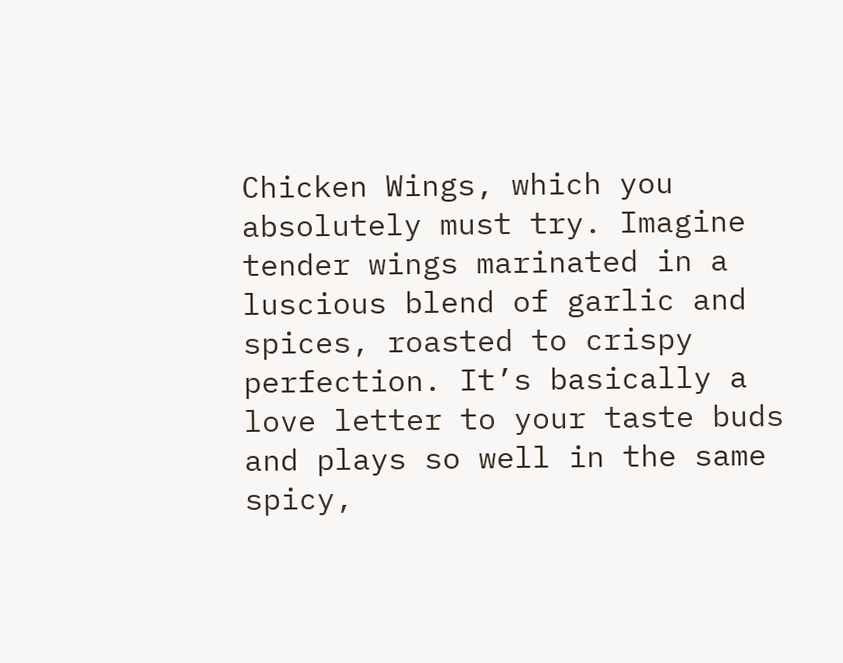Chicken Wings, which you absolutely must try. Imagine tender wings marinated in a luscious blend of garlic and spices, roasted to crispy perfection. It’s basically a love letter to your taste buds and plays so well in the same spicy,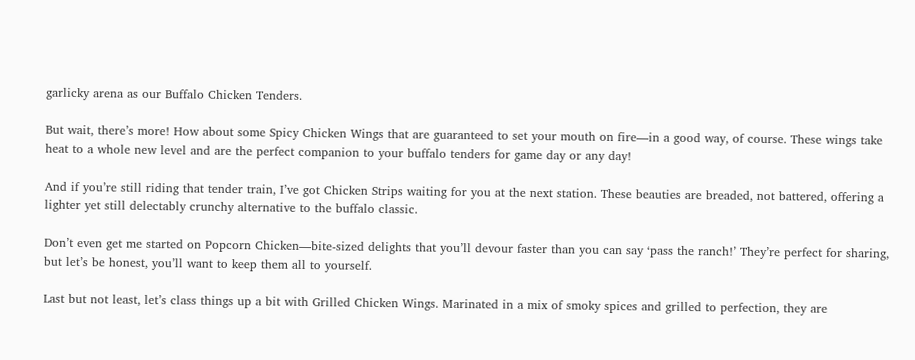garlicky arena as our Buffalo Chicken Tenders.

But wait, there’s more! How about some Spicy Chicken Wings that are guaranteed to set your mouth on fire—in a good way, of course. These wings take heat to a whole new level and are the perfect companion to your buffalo tenders for game day or any day!

And if you’re still riding that tender train, I’ve got Chicken Strips waiting for you at the next station. These beauties are breaded, not battered, offering a lighter yet still delectably crunchy alternative to the buffalo classic.

Don’t even get me started on Popcorn Chicken—bite-sized delights that you’ll devour faster than you can say ‘pass the ranch!’ They’re perfect for sharing, but let’s be honest, you’ll want to keep them all to yourself.

Last but not least, let’s class things up a bit with Grilled Chicken Wings. Marinated in a mix of smoky spices and grilled to perfection, they are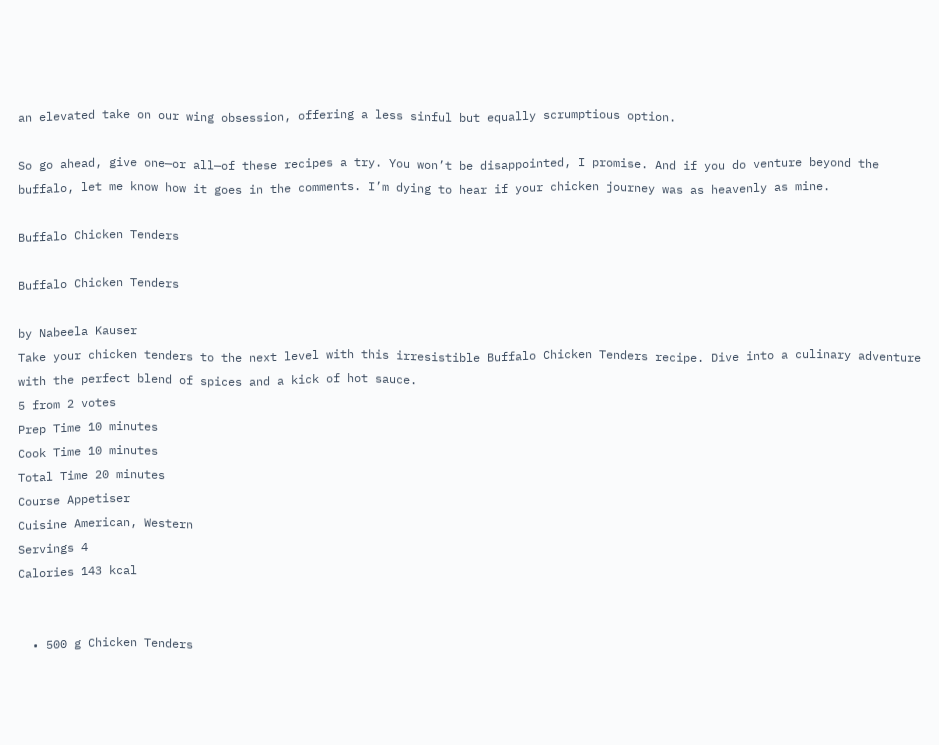an elevated take on our wing obsession, offering a less sinful but equally scrumptious option.

So go ahead, give one—or all—of these recipes a try. You won’t be disappointed, I promise. And if you do venture beyond the buffalo, let me know how it goes in the comments. I’m dying to hear if your chicken journey was as heavenly as mine.

Buffalo Chicken Tenders

Buffalo Chicken Tenders

by Nabeela Kauser
Take your chicken tenders to the next level with this irresistible Buffalo Chicken Tenders recipe. Dive into a culinary adventure with the perfect blend of spices and a kick of hot sauce.
5 from 2 votes
Prep Time 10 minutes
Cook Time 10 minutes
Total Time 20 minutes
Course Appetiser
Cuisine American, Western
Servings 4
Calories 143 kcal


  • 500 g Chicken Tenders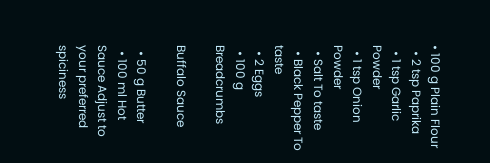• 100 g Plain Flour
  • 2 tsp Paprika
  • 1 tsp Garlic Powder
  • 1 tsp Onion Powder
  • Salt To taste
  • Black Pepper To taste
  • 2 Eggs
  • 100 g Breadcrumbs

Buffalo Sauce

  • 50 g Butter
  • 100 ml Hot Sauce Adjust to your preferred spiciness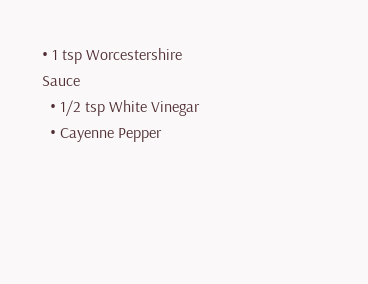• 1 tsp Worcestershire Sauce
  • 1/2 tsp White Vinegar
  • Cayenne Pepper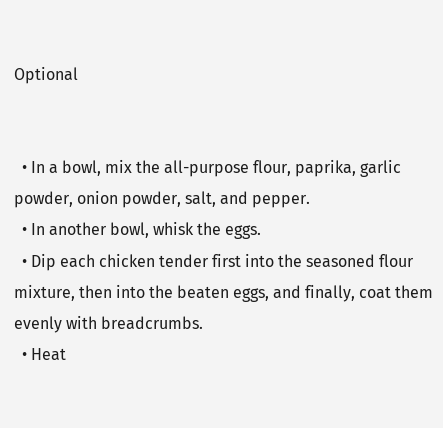Optional


  • In a bowl, mix the all-purpose flour, paprika, garlic powder, onion powder, salt, and pepper.
  • In another bowl, whisk the eggs.
  • Dip each chicken tender first into the seasoned flour mixture, then into the beaten eggs, and finally, coat them evenly with breadcrumbs.
  • Heat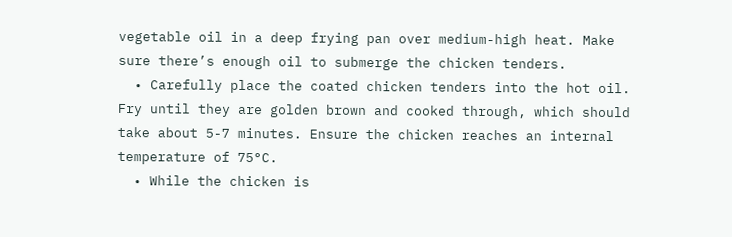vegetable oil in a deep frying pan over medium-high heat. Make sure there’s enough oil to submerge the chicken tenders.
  • Carefully place the coated chicken tenders into the hot oil. Fry until they are golden brown and cooked through, which should take about 5-7 minutes. Ensure the chicken reaches an internal temperature of 75°C.
  • While the chicken is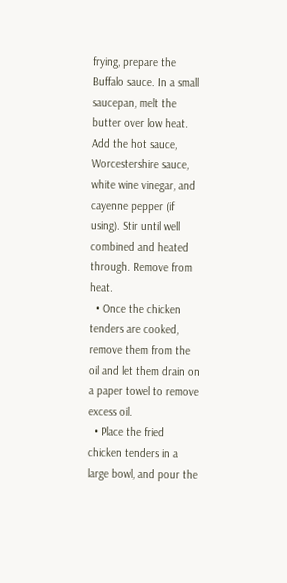frying, prepare the Buffalo sauce. In a small saucepan, melt the butter over low heat. Add the hot sauce, Worcestershire sauce, white wine vinegar, and cayenne pepper (if using). Stir until well combined and heated through. Remove from heat.
  • Once the chicken tenders are cooked, remove them from the oil and let them drain on a paper towel to remove excess oil.
  • Place the fried chicken tenders in a large bowl, and pour the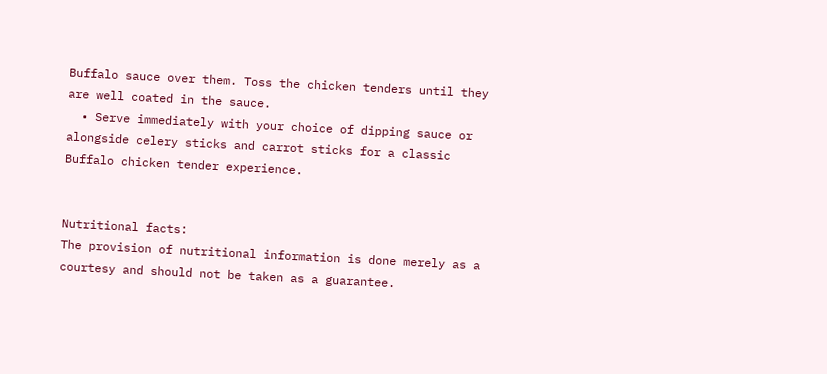Buffalo sauce over them. Toss the chicken tenders until they are well coated in the sauce.
  • Serve immediately with your choice of dipping sauce or alongside celery sticks and carrot sticks for a classic Buffalo chicken tender experience.


Nutritional facts:
The provision of nutritional information is done merely as a courtesy and should not be taken as a guarantee.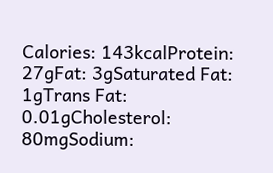Calories: 143kcalProtein: 27gFat: 3gSaturated Fat: 1gTrans Fat: 0.01gCholesterol: 80mgSodium: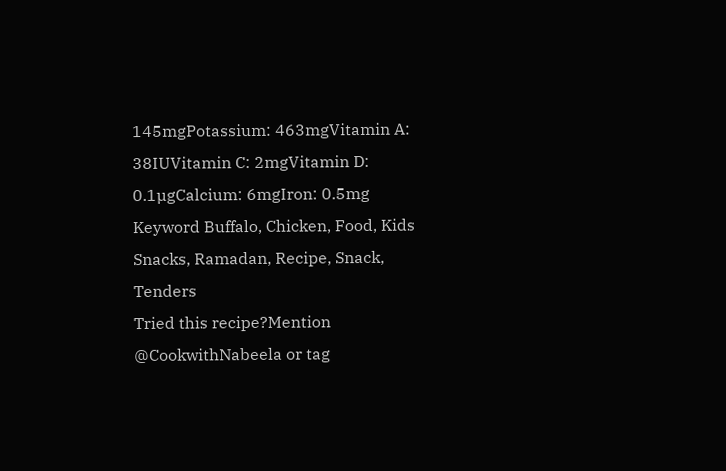145mgPotassium: 463mgVitamin A: 38IUVitamin C: 2mgVitamin D: 0.1µgCalcium: 6mgIron: 0.5mg
Keyword Buffalo, Chicken, Food, Kids Snacks, Ramadan, Recipe, Snack, Tenders
Tried this recipe?Mention @CookwithNabeela or tag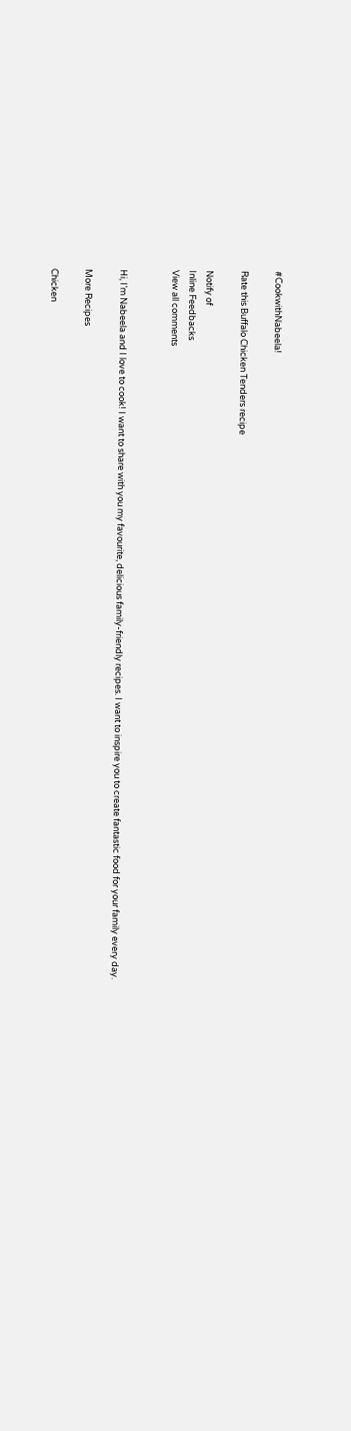#CookwithNabeela!

Rate this Buffalo Chicken Tenders recipe

Notify of
Inline Feedbacks
View all comments


Hi, I’m Nabeela and I love to cook! I want to share with you my favourite, delicious family-friendly recipes. I want to inspire you to create fantastic food for your family every day.

More Recipes

Chicken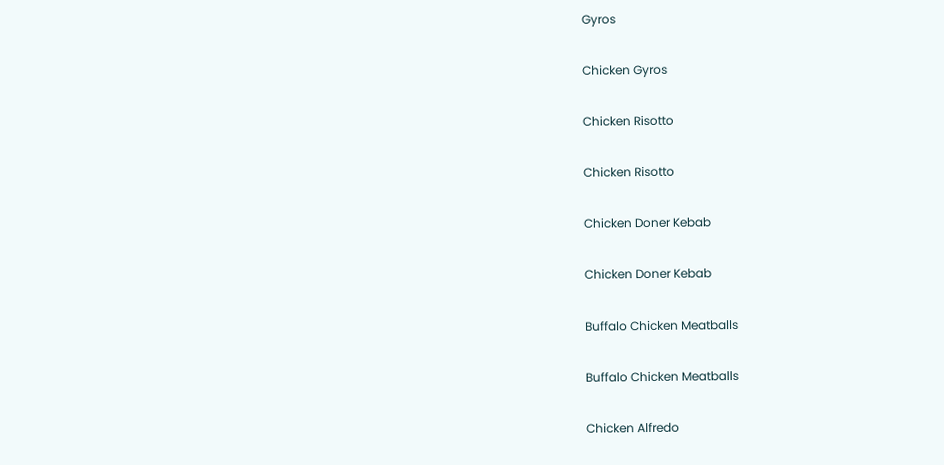Gyros

Chicken Gyros

Chicken Risotto

Chicken Risotto

Chicken Doner Kebab

Chicken Doner Kebab

Buffalo Chicken Meatballs

Buffalo Chicken Meatballs

Chicken Alfredo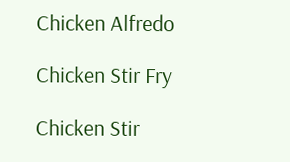Chicken Alfredo

Chicken Stir Fry

Chicken Stir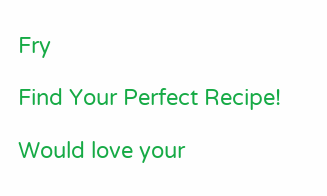Fry

Find Your Perfect Recipe!

Would love your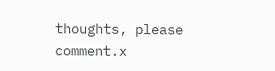thoughts, please comment.x